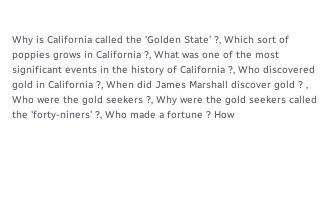Why is California called the 'Golden State' ?, Which sort of poppies grows in California ?, What was one of the most significant events in the history of California ?, Who discovered gold in California ?, When did James Marshall discover gold ? , Who were the gold seekers ?, Why were the gold seekers called the 'forty-niners' ?, Who made a fortune ? How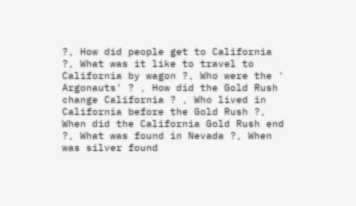?, How did people get to California ?, What was it like to travel to California by wagon ?, Who were the ' Argonauts' ? , How did the Gold Rush change California ? , Who lived in California before the Gold Rush ?, When did the California Gold Rush end ?, What was found in Nevada ?, When was silver found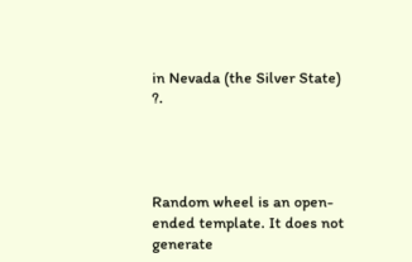in Nevada (the Silver State) ?.




Random wheel is an open-ended template. It does not generate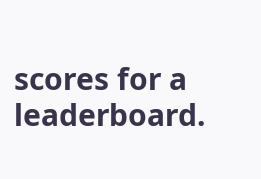scores for a leaderboard.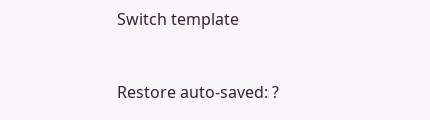Switch template


Restore auto-saved: ?